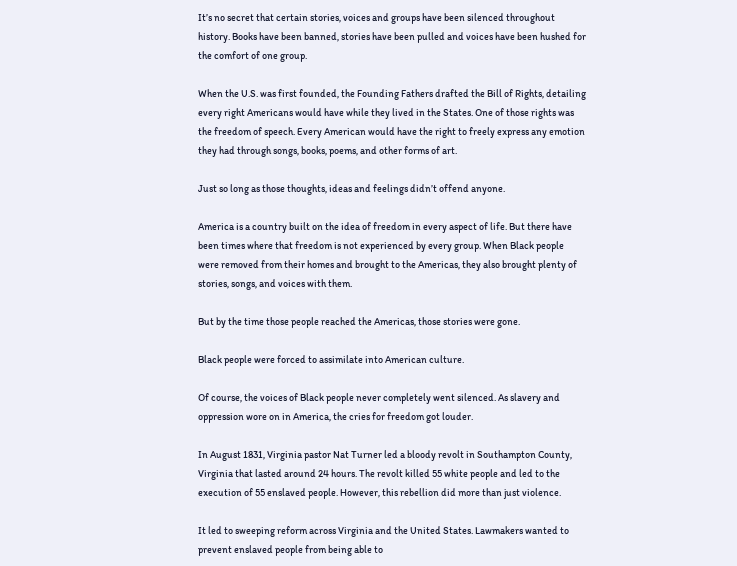It’s no secret that certain stories, voices and groups have been silenced throughout history. Books have been banned, stories have been pulled and voices have been hushed for the comfort of one group.

When the U.S. was first founded, the Founding Fathers drafted the Bill of Rights, detailing every right Americans would have while they lived in the States. One of those rights was the freedom of speech. Every American would have the right to freely express any emotion they had through songs, books, poems, and other forms of art.

Just so long as those thoughts, ideas and feelings didn’t offend anyone.

America is a country built on the idea of freedom in every aspect of life. But there have been times where that freedom is not experienced by every group. When Black people were removed from their homes and brought to the Americas, they also brought plenty of stories, songs, and voices with them.

But by the time those people reached the Americas, those stories were gone.

Black people were forced to assimilate into American culture.

Of course, the voices of Black people never completely went silenced. As slavery and oppression wore on in America, the cries for freedom got louder.

In August 1831, Virginia pastor Nat Turner led a bloody revolt in Southampton County, Virginia that lasted around 24 hours. The revolt killed 55 white people and led to the execution of 55 enslaved people. However, this rebellion did more than just violence.

It led to sweeping reform across Virginia and the United States. Lawmakers wanted to prevent enslaved people from being able to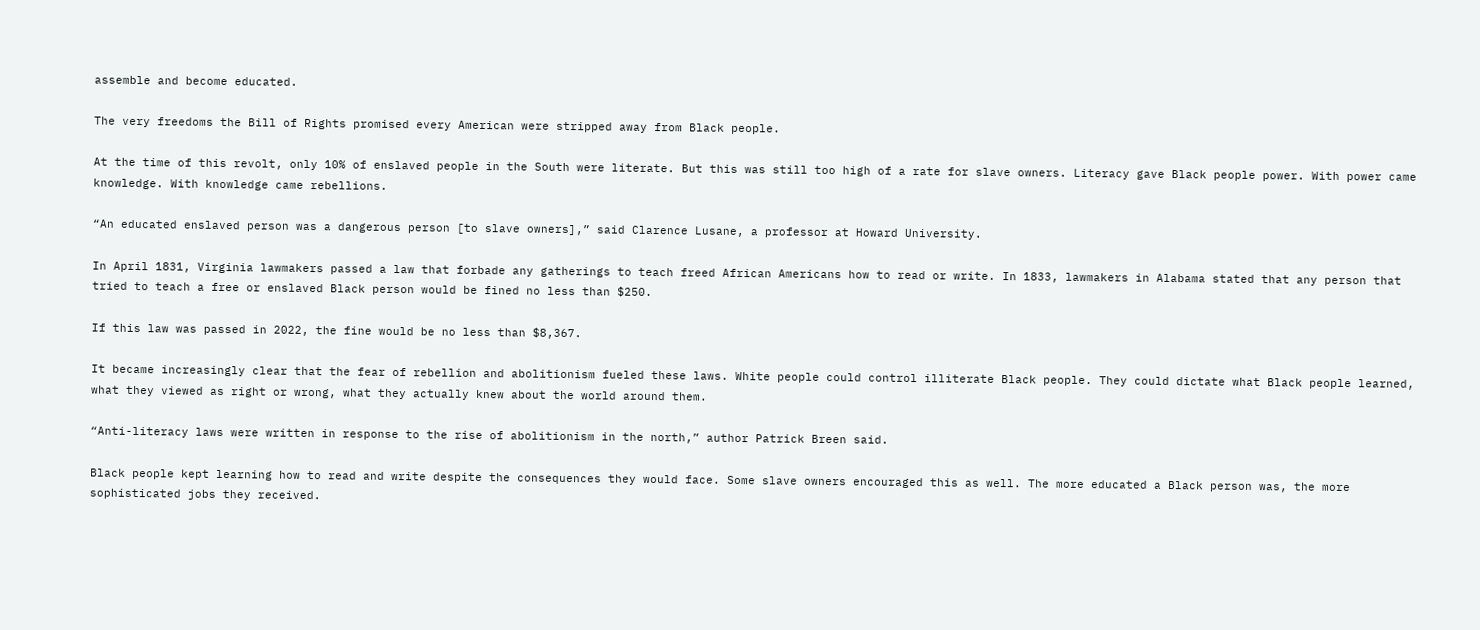assemble and become educated.

The very freedoms the Bill of Rights promised every American were stripped away from Black people.

At the time of this revolt, only 10% of enslaved people in the South were literate. But this was still too high of a rate for slave owners. Literacy gave Black people power. With power came knowledge. With knowledge came rebellions.

“An educated enslaved person was a dangerous person [to slave owners],” said Clarence Lusane, a professor at Howard University.

In April 1831, Virginia lawmakers passed a law that forbade any gatherings to teach freed African Americans how to read or write. In 1833, lawmakers in Alabama stated that any person that tried to teach a free or enslaved Black person would be fined no less than $250.

If this law was passed in 2022, the fine would be no less than $8,367.

It became increasingly clear that the fear of rebellion and abolitionism fueled these laws. White people could control illiterate Black people. They could dictate what Black people learned, what they viewed as right or wrong, what they actually knew about the world around them.

“Anti-literacy laws were written in response to the rise of abolitionism in the north,” author Patrick Breen said.

Black people kept learning how to read and write despite the consequences they would face. Some slave owners encouraged this as well. The more educated a Black person was, the more sophisticated jobs they received.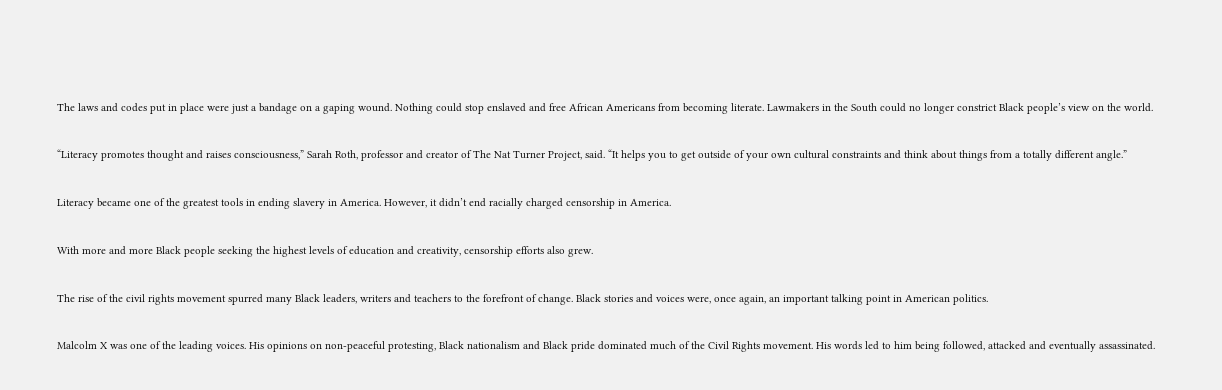The laws and codes put in place were just a bandage on a gaping wound. Nothing could stop enslaved and free African Americans from becoming literate. Lawmakers in the South could no longer constrict Black people’s view on the world.

“Literacy promotes thought and raises consciousness,” Sarah Roth, professor and creator of The Nat Turner Project, said. “It helps you to get outside of your own cultural constraints and think about things from a totally different angle.”

Literacy became one of the greatest tools in ending slavery in America. However, it didn’t end racially charged censorship in America.

With more and more Black people seeking the highest levels of education and creativity, censorship efforts also grew.

The rise of the civil rights movement spurred many Black leaders, writers and teachers to the forefront of change. Black stories and voices were, once again, an important talking point in American politics.

Malcolm X was one of the leading voices. His opinions on non-peaceful protesting, Black nationalism and Black pride dominated much of the Civil Rights movement. His words led to him being followed, attacked and eventually assassinated.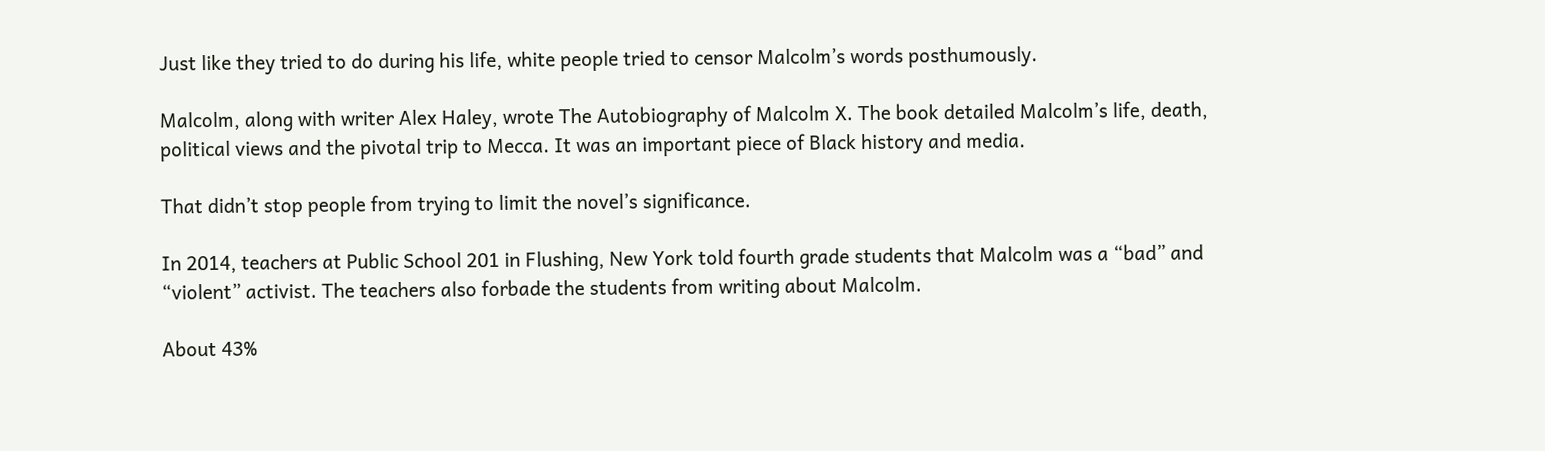Just like they tried to do during his life, white people tried to censor Malcolm’s words posthumously.

Malcolm, along with writer Alex Haley, wrote The Autobiography of Malcolm X. The book detailed Malcolm’s life, death, political views and the pivotal trip to Mecca. It was an important piece of Black history and media.

That didn’t stop people from trying to limit the novel’s significance.

In 2014, teachers at Public School 201 in Flushing, New York told fourth grade students that Malcolm was a “bad” and “violent” activist. The teachers also forbade the students from writing about Malcolm.

About 43%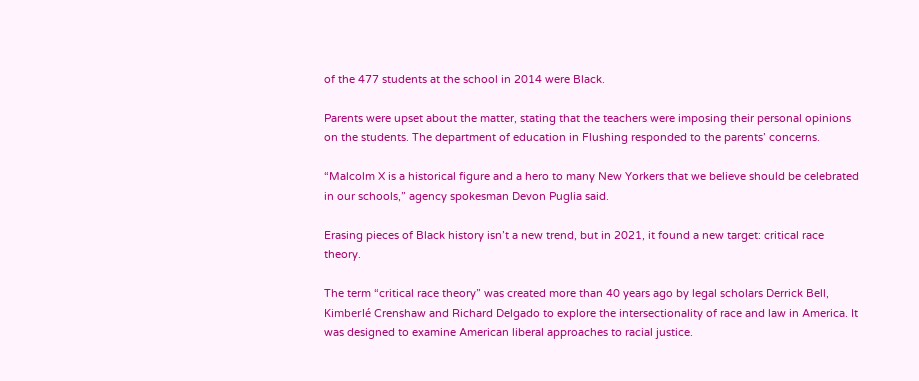of the 477 students at the school in 2014 were Black.

Parents were upset about the matter, stating that the teachers were imposing their personal opinions on the students. The department of education in Flushing responded to the parents’ concerns.

“Malcolm X is a historical figure and a hero to many New Yorkers that we believe should be celebrated in our schools,” agency spokesman Devon Puglia said.

Erasing pieces of Black history isn’t a new trend, but in 2021, it found a new target: critical race theory.

The term “critical race theory” was created more than 40 years ago by legal scholars Derrick Bell, Kimberlé Crenshaw and Richard Delgado to explore the intersectionality of race and law in America. It was designed to examine American liberal approaches to racial justice.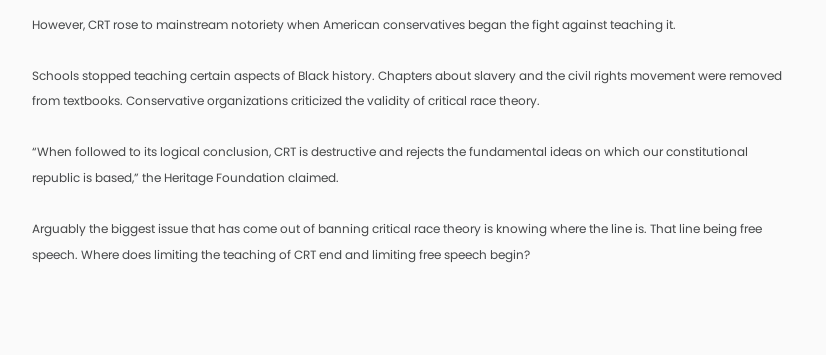However, CRT rose to mainstream notoriety when American conservatives began the fight against teaching it.

Schools stopped teaching certain aspects of Black history. Chapters about slavery and the civil rights movement were removed from textbooks. Conservative organizations criticized the validity of critical race theory.

“When followed to its logical conclusion, CRT is destructive and rejects the fundamental ideas on which our constitutional republic is based,” the Heritage Foundation claimed.

Arguably the biggest issue that has come out of banning critical race theory is knowing where the line is. That line being free speech. Where does limiting the teaching of CRT end and limiting free speech begin?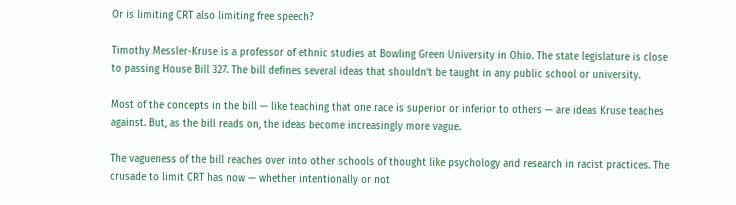Or is limiting CRT also limiting free speech?

Timothy Messler-Kruse is a professor of ethnic studies at Bowling Green University in Ohio. The state legislature is close to passing House Bill 327. The bill defines several ideas that shouldn’t be taught in any public school or university.

Most of the concepts in the bill — like teaching that one race is superior or inferior to others — are ideas Kruse teaches against. But, as the bill reads on, the ideas become increasingly more vague.

The vagueness of the bill reaches over into other schools of thought like psychology and research in racist practices. The crusade to limit CRT has now — whether intentionally or not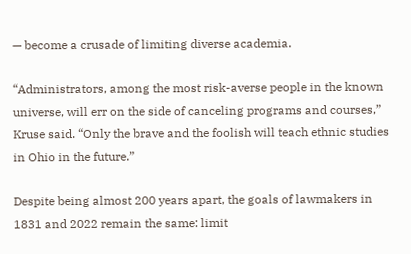— become a crusade of limiting diverse academia.

“Administrators, among the most risk-averse people in the known universe, will err on the side of canceling programs and courses,” Kruse said. “Only the brave and the foolish will teach ethnic studies in Ohio in the future.”

Despite being almost 200 years apart, the goals of lawmakers in 1831 and 2022 remain the same: limit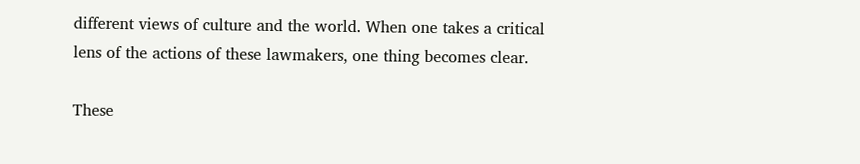different views of culture and the world. When one takes a critical lens of the actions of these lawmakers, one thing becomes clear.

These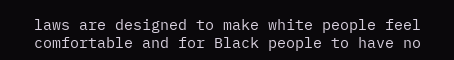laws are designed to make white people feel comfortable and for Black people to have no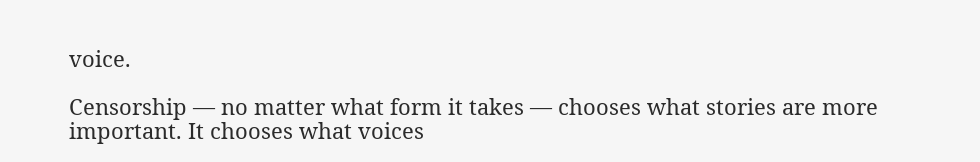voice.

Censorship — no matter what form it takes — chooses what stories are more important. It chooses what voices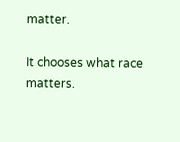matter.

It chooses what race matters.